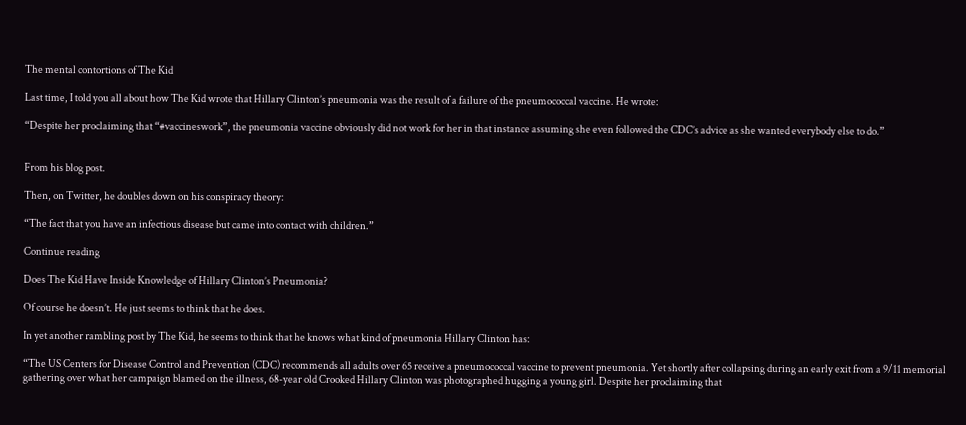The mental contortions of The Kid

Last time, I told you all about how The Kid wrote that Hillary Clinton’s pneumonia was the result of a failure of the pneumococcal vaccine. He wrote:

“Despite her proclaiming that “#vaccineswork”, the pneumonia vaccine obviously did not work for her in that instance assuming she even followed the CDC’s advice as she wanted everybody else to do.”


From his blog post.

Then, on Twitter, he doubles down on his conspiracy theory:

“The fact that you have an infectious disease but came into contact with children.”

Continue reading

Does The Kid Have Inside Knowledge of Hillary Clinton’s Pneumonia?

Of course he doesn’t. He just seems to think that he does.

In yet another rambling post by The Kid, he seems to think that he knows what kind of pneumonia Hillary Clinton has:

“The US Centers for Disease Control and Prevention (CDC) recommends all adults over 65 receive a pneumococcal vaccine to prevent pneumonia. Yet shortly after collapsing during an early exit from a 9/11 memorial gathering over what her campaign blamed on the illness, 68-year old Crooked Hillary Clinton was photographed hugging a young girl. Despite her proclaiming that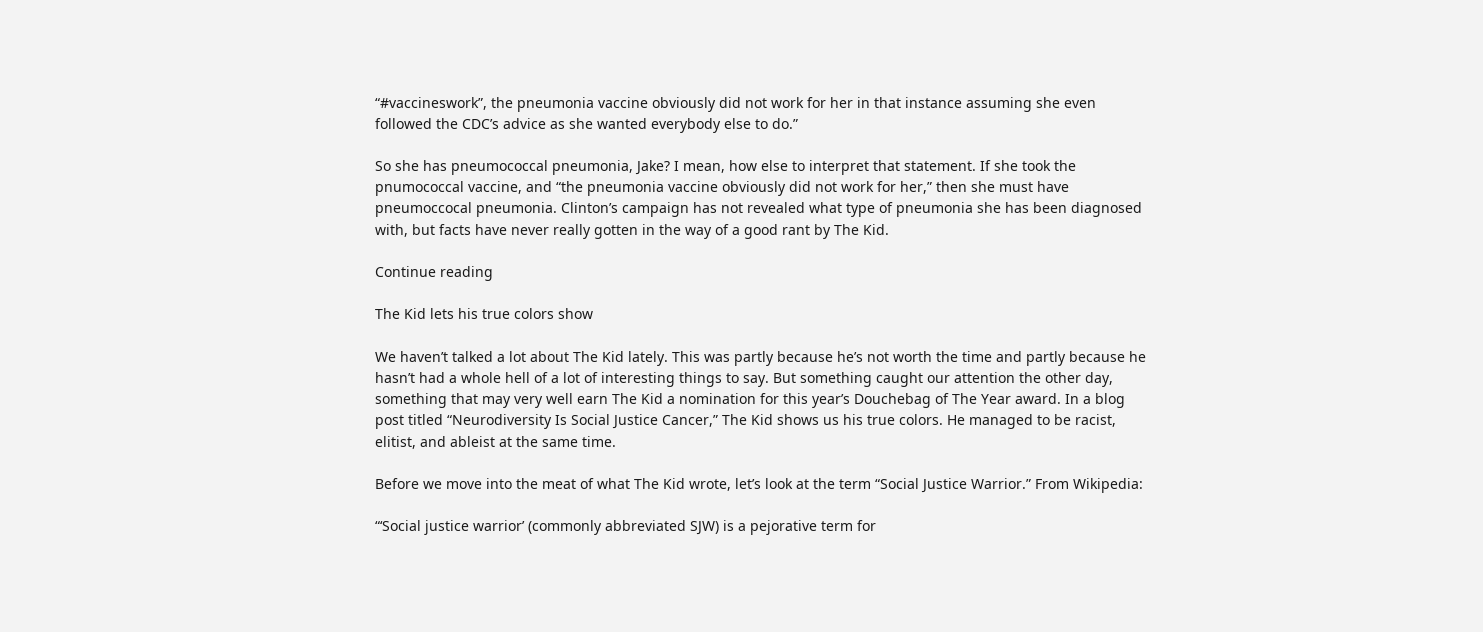“#vaccineswork”, the pneumonia vaccine obviously did not work for her in that instance assuming she even followed the CDC’s advice as she wanted everybody else to do.”

So she has pneumococcal pneumonia, Jake? I mean, how else to interpret that statement. If she took the pnumococcal vaccine, and “the pneumonia vaccine obviously did not work for her,” then she must have pneumoccocal pneumonia. Clinton’s campaign has not revealed what type of pneumonia she has been diagnosed with, but facts have never really gotten in the way of a good rant by The Kid.

Continue reading

The Kid lets his true colors show

We haven’t talked a lot about The Kid lately. This was partly because he’s not worth the time and partly because he hasn’t had a whole hell of a lot of interesting things to say. But something caught our attention the other day, something that may very well earn The Kid a nomination for this year’s Douchebag of The Year award. In a blog post titled “Neurodiversity Is Social Justice Cancer,” The Kid shows us his true colors. He managed to be racist, elitist, and ableist at the same time.

Before we move into the meat of what The Kid wrote, let’s look at the term “Social Justice Warrior.” From Wikipedia:

“‘Social justice warrior’ (commonly abbreviated SJW) is a pejorative term for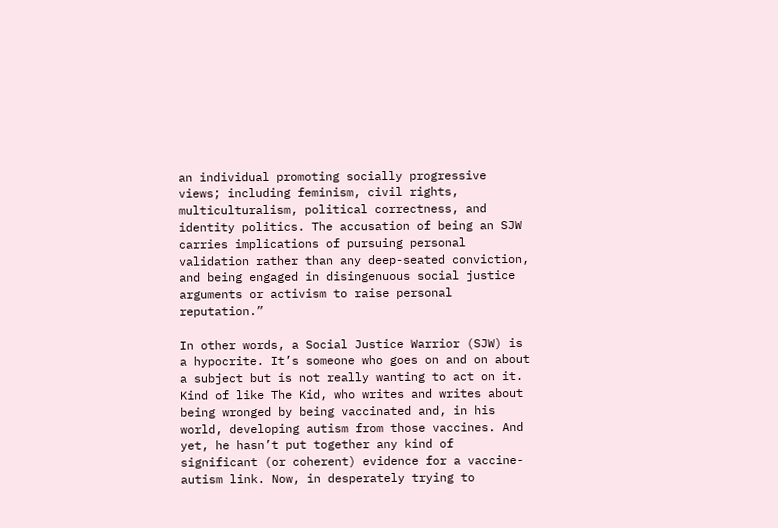an individual promoting socially progressive views; including feminism, civil rights, multiculturalism, political correctness, and identity politics. The accusation of being an SJW carries implications of pursuing personal validation rather than any deep-seated conviction, and being engaged in disingenuous social justice arguments or activism to raise personal reputation.”

In other words, a Social Justice Warrior (SJW) is a hypocrite. It’s someone who goes on and on about a subject but is not really wanting to act on it. Kind of like The Kid, who writes and writes about being wronged by being vaccinated and, in his world, developing autism from those vaccines. And yet, he hasn’t put together any kind of significant (or coherent) evidence for a vaccine-autism link. Now, in desperately trying to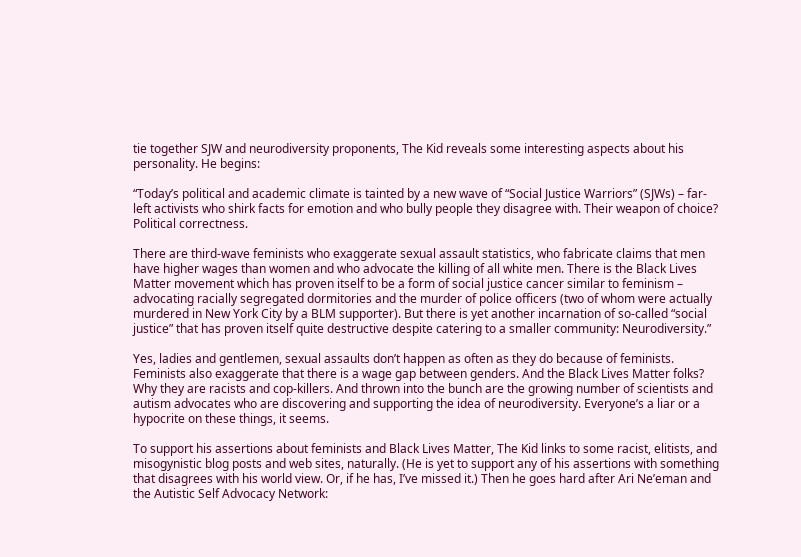tie together SJW and neurodiversity proponents, The Kid reveals some interesting aspects about his personality. He begins:

“Today’s political and academic climate is tainted by a new wave of “Social Justice Warriors” (SJWs) – far-left activists who shirk facts for emotion and who bully people they disagree with. Their weapon of choice? Political correctness.

There are third-wave feminists who exaggerate sexual assault statistics, who fabricate claims that men have higher wages than women and who advocate the killing of all white men. There is the Black Lives Matter movement which has proven itself to be a form of social justice cancer similar to feminism – advocating racially segregated dormitories and the murder of police officers (two of whom were actually murdered in New York City by a BLM supporter). But there is yet another incarnation of so-called “social justice” that has proven itself quite destructive despite catering to a smaller community: Neurodiversity.”

Yes, ladies and gentlemen, sexual assaults don’t happen as often as they do because of feminists. Feminists also exaggerate that there is a wage gap between genders. And the Black Lives Matter folks? Why they are racists and cop-killers. And thrown into the bunch are the growing number of scientists and autism advocates who are discovering and supporting the idea of neurodiversity. Everyone’s a liar or a hypocrite on these things, it seems.

To support his assertions about feminists and Black Lives Matter, The Kid links to some racist, elitists, and misogynistic blog posts and web sites, naturally. (He is yet to support any of his assertions with something that disagrees with his world view. Or, if he has, I’ve missed it.) Then he goes hard after Ari Ne’eman and the Autistic Self Advocacy Network: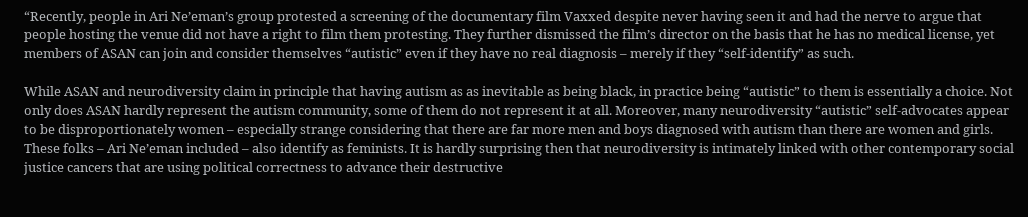“Recently, people in Ari Ne’eman’s group protested a screening of the documentary film Vaxxed despite never having seen it and had the nerve to argue that people hosting the venue did not have a right to film them protesting. They further dismissed the film’s director on the basis that he has no medical license, yet members of ASAN can join and consider themselves “autistic” even if they have no real diagnosis – merely if they “self-identify” as such.

While ASAN and neurodiversity claim in principle that having autism as as inevitable as being black, in practice being “autistic” to them is essentially a choice. Not only does ASAN hardly represent the autism community, some of them do not represent it at all. Moreover, many neurodiversity “autistic” self-advocates appear to be disproportionately women – especially strange considering that there are far more men and boys diagnosed with autism than there are women and girls. These folks – Ari Ne’eman included – also identify as feminists. It is hardly surprising then that neurodiversity is intimately linked with other contemporary social justice cancers that are using political correctness to advance their destructive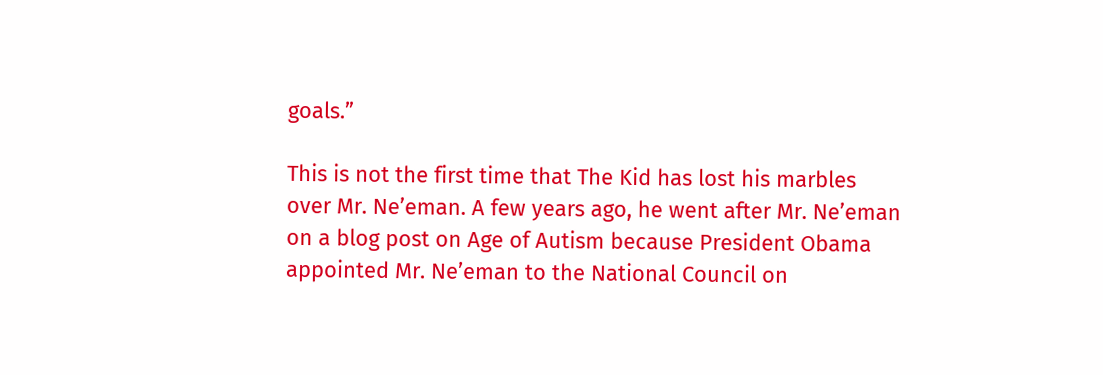goals.”

This is not the first time that The Kid has lost his marbles over Mr. Ne’eman. A few years ago, he went after Mr. Ne’eman on a blog post on Age of Autism because President Obama appointed Mr. Ne’eman to the National Council on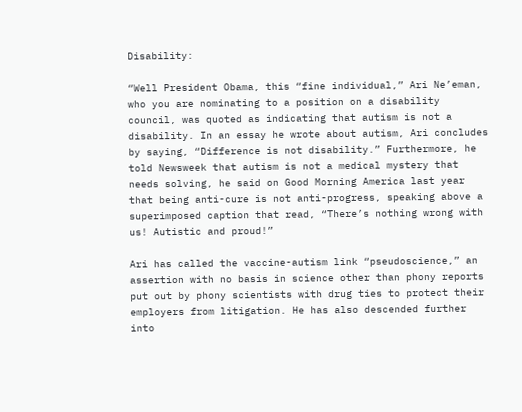Disability:

“Well President Obama, this “fine individual,” Ari Ne’eman, who you are nominating to a position on a disability council, was quoted as indicating that autism is not a disability. In an essay he wrote about autism, Ari concludes by saying, “Difference is not disability.” Furthermore, he told Newsweek that autism is not a medical mystery that needs solving, he said on Good Morning America last year that being anti-cure is not anti-progress, speaking above a superimposed caption that read, “There’s nothing wrong with us! Autistic and proud!”

Ari has called the vaccine-autism link “pseudoscience,” an assertion with no basis in science other than phony reports put out by phony scientists with drug ties to protect their employers from litigation. He has also descended further into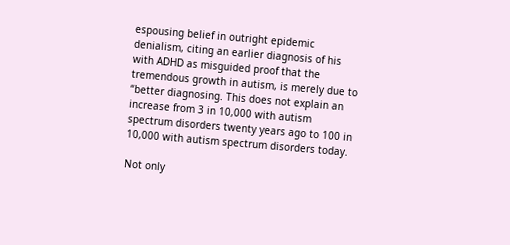espousing belief in outright epidemic denialism, citing an earlier diagnosis of his with ADHD as misguided proof that the tremendous growth in autism, is merely due to “better diagnosing. This does not explain an increase from 3 in 10,000 with autism spectrum disorders twenty years ago to 100 in 10,000 with autism spectrum disorders today.

Not only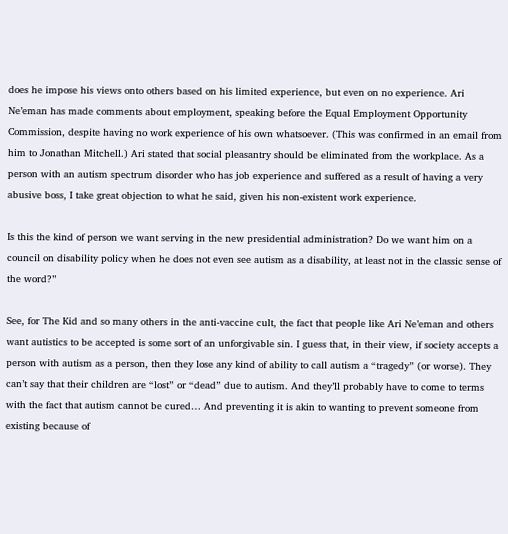does he impose his views onto others based on his limited experience, but even on no experience. Ari Ne’eman has made comments about employment, speaking before the Equal Employment Opportunity Commission, despite having no work experience of his own whatsoever. (This was confirmed in an email from him to Jonathan Mitchell.) Ari stated that social pleasantry should be eliminated from the workplace. As a person with an autism spectrum disorder who has job experience and suffered as a result of having a very abusive boss, I take great objection to what he said, given his non-existent work experience.

Is this the kind of person we want serving in the new presidential administration? Do we want him on a council on disability policy when he does not even see autism as a disability, at least not in the classic sense of the word?”

See, for The Kid and so many others in the anti-vaccine cult, the fact that people like Ari Ne’eman and others want autistics to be accepted is some sort of an unforgivable sin. I guess that, in their view, if society accepts a person with autism as a person, then they lose any kind of ability to call autism a “tragedy” (or worse). They can’t say that their children are “lost” or “dead” due to autism. And they’ll probably have to come to terms with the fact that autism cannot be cured… And preventing it is akin to wanting to prevent someone from existing because of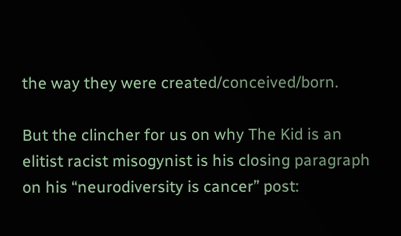the way they were created/conceived/born.

But the clincher for us on why The Kid is an elitist racist misogynist is his closing paragraph on his “neurodiversity is cancer” post: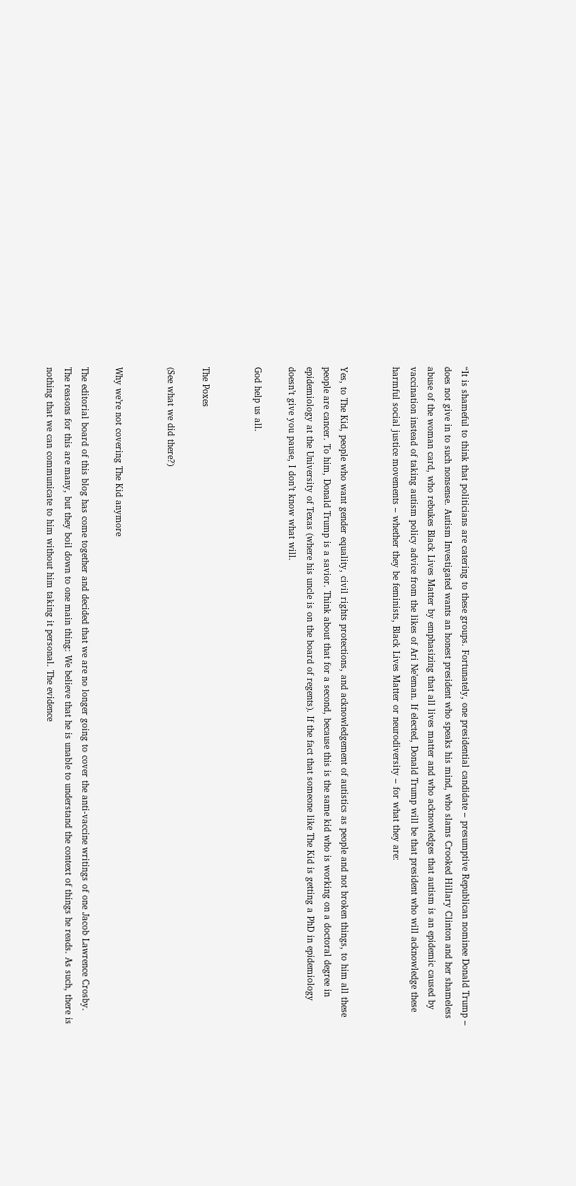“It is shameful to think that politicians are catering to these groups. Fortunately, one presidential candidate – presumptive Republican nominee Donald Trump – does not give in to such nonsense. Autism Investigated wants an honest president who speaks his mind, who slams Crooked Hillary Clinton and her shameless abuse of the woman card, who rebukes Black Lives Matter by emphasizing that all lives matter and who acknowledges that autism is an epidemic caused by vaccination instead of taking autism policy advice from the likes of Ari Ne’eman. If elected, Donald Trump will be that president who will acknowledge these harmful social justice movements – whether they be feminists, Black Lives Matter or neurodiversity – for what they are:


Yes, to The Kid, people who want gender equality, civil rights protections, and acknowledgement of autistics as people and not broken things, to him all these people are cancer. To him, Donald Trump is a savior. Think about that for a second, because this is the same kid who is working on a doctoral degree in epidemiology at the University of Texas (where his uncle is on the board of regents). If the fact that someone like The Kid is getting a PhD in epidemiology doesn’t give you pause, I don’t know what will.

God help us all.


The Poxes

(See what we did there?)


Why we’re not covering The Kid anymore

The editorial board of this blog has come together and decided that we are no longer going to cover the anti-vaccine writings of one Jacob Lawrence Crosby. The reasons for this are many, but they boil down to one main thing: We believe that he is unable to understand the context of things he reads. As such, there is nothing that we can communicate to him without him taking it personal. The evidence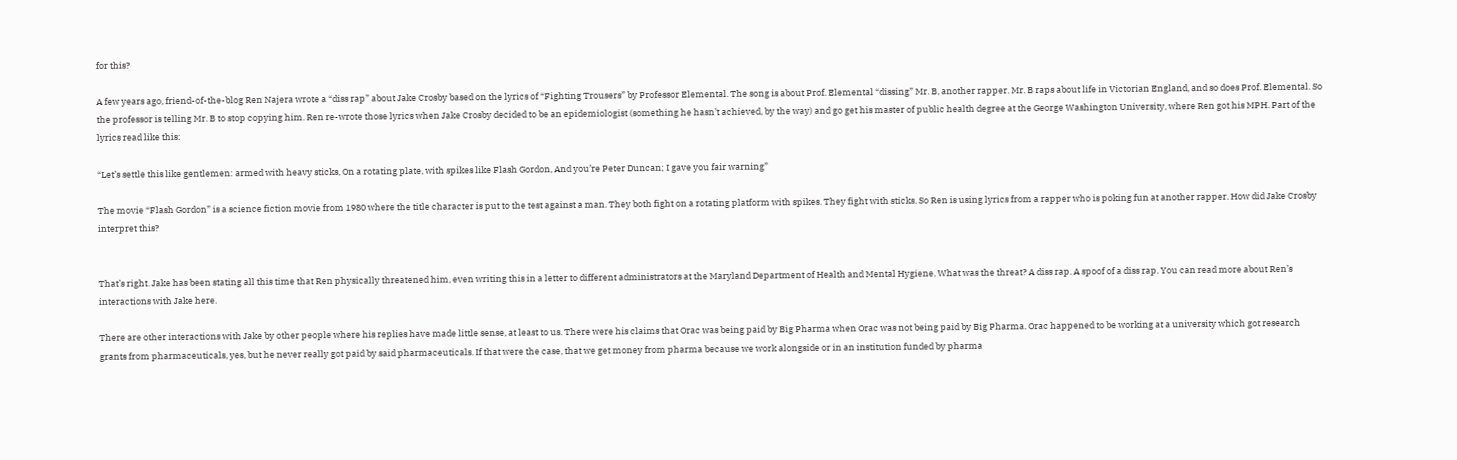for this?

A few years ago, friend-of-the-blog Ren Najera wrote a “diss rap” about Jake Crosby based on the lyrics of “Fighting Trousers” by Professor Elemental. The song is about Prof. Elemental “dissing” Mr. B, another rapper. Mr. B raps about life in Victorian England, and so does Prof. Elemental. So the professor is telling Mr. B to stop copying him. Ren re-wrote those lyrics when Jake Crosby decided to be an epidemiologist (something he hasn’t achieved, by the way) and go get his master of public health degree at the George Washington University, where Ren got his MPH. Part of the lyrics read like this:

“Let’s settle this like gentlemen: armed with heavy sticks, On a rotating plate, with spikes like Flash Gordon, And you’re Peter Duncan; I gave you fair warning”

The movie “Flash Gordon” is a science fiction movie from 1980 where the title character is put to the test against a man. They both fight on a rotating platform with spikes. They fight with sticks. So Ren is using lyrics from a rapper who is poking fun at another rapper. How did Jake Crosby interpret this?


That’s right. Jake has been stating all this time that Ren physically threatened him, even writing this in a letter to different administrators at the Maryland Department of Health and Mental Hygiene. What was the threat? A diss rap. A spoof of a diss rap. You can read more about Ren’s interactions with Jake here.

There are other interactions with Jake by other people where his replies have made little sense, at least to us. There were his claims that Orac was being paid by Big Pharma when Orac was not being paid by Big Pharma. Orac happened to be working at a university which got research grants from pharmaceuticals, yes, but he never really got paid by said pharmaceuticals. If that were the case, that we get money from pharma because we work alongside or in an institution funded by pharma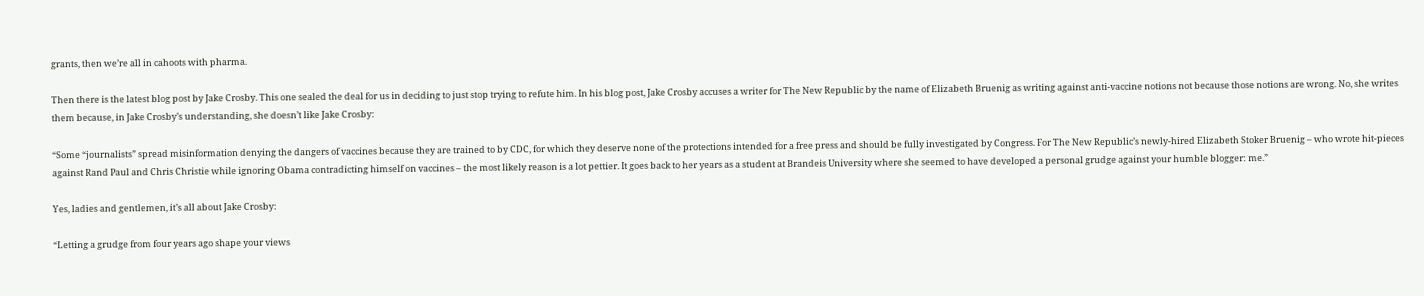grants, then we’re all in cahoots with pharma.

Then there is the latest blog post by Jake Crosby. This one sealed the deal for us in deciding to just stop trying to refute him. In his blog post, Jake Crosby accuses a writer for The New Republic by the name of Elizabeth Bruenig as writing against anti-vaccine notions not because those notions are wrong. No, she writes them because, in Jake Crosby’s understanding, she doesn’t like Jake Crosby:

“Some “journalists” spread misinformation denying the dangers of vaccines because they are trained to by CDC, for which they deserve none of the protections intended for a free press and should be fully investigated by Congress. For The New Republic’s newly-hired Elizabeth Stoker Bruenig – who wrote hit-pieces against Rand Paul and Chris Christie while ignoring Obama contradicting himself on vaccines – the most likely reason is a lot pettier. It goes back to her years as a student at Brandeis University where she seemed to have developed a personal grudge against your humble blogger: me.”

Yes, ladies and gentlemen, it’s all about Jake Crosby:

“Letting a grudge from four years ago shape your views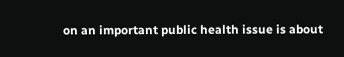on an important public health issue is about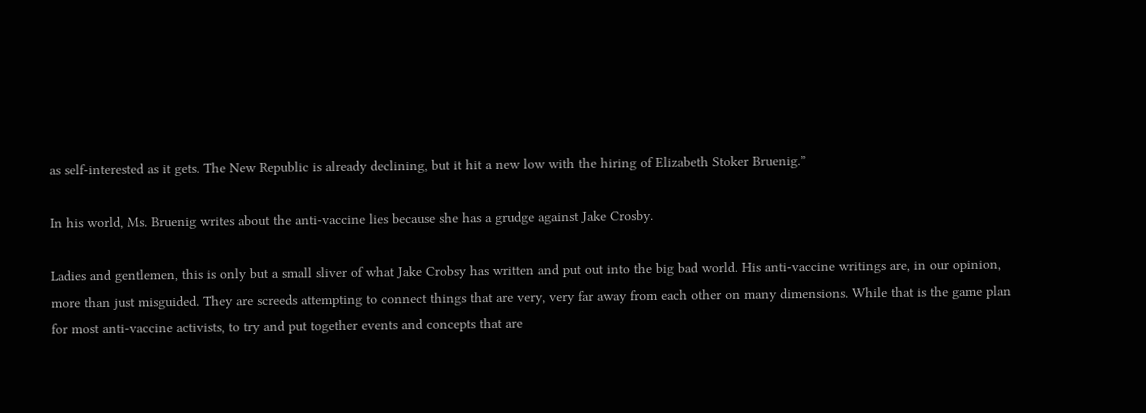as self-interested as it gets. The New Republic is already declining, but it hit a new low with the hiring of Elizabeth Stoker Bruenig.”

In his world, Ms. Bruenig writes about the anti-vaccine lies because she has a grudge against Jake Crosby.

Ladies and gentlemen, this is only but a small sliver of what Jake Crobsy has written and put out into the big bad world. His anti-vaccine writings are, in our opinion, more than just misguided. They are screeds attempting to connect things that are very, very far away from each other on many dimensions. While that is the game plan for most anti-vaccine activists, to try and put together events and concepts that are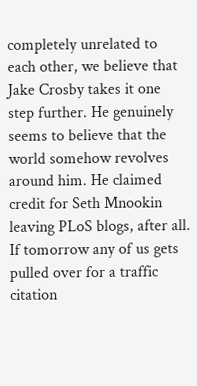completely unrelated to each other, we believe that Jake Crosby takes it one step further. He genuinely seems to believe that the world somehow revolves around him. He claimed credit for Seth Mnookin leaving PLoS blogs, after all. If tomorrow any of us gets pulled over for a traffic citation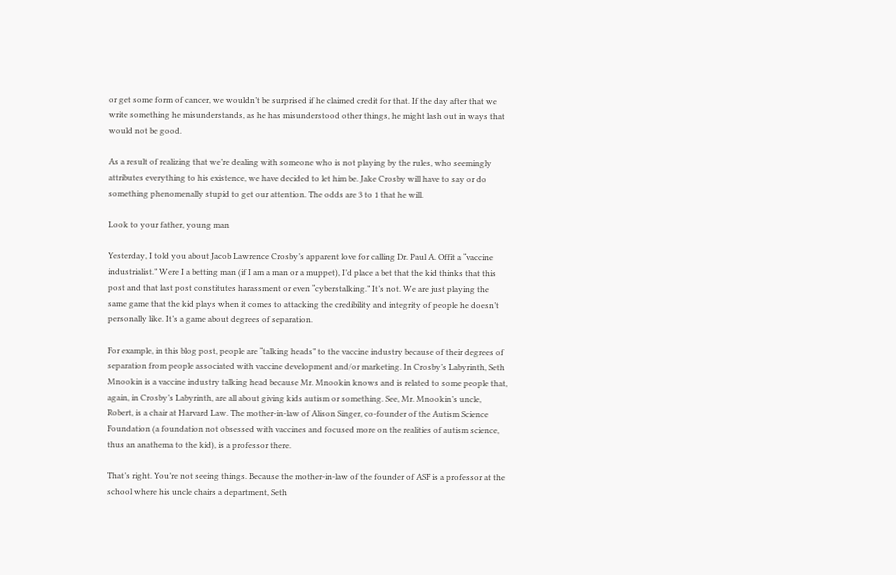or get some form of cancer, we wouldn’t be surprised if he claimed credit for that. If the day after that we write something he misunderstands, as he has misunderstood other things, he might lash out in ways that would not be good.

As a result of realizing that we’re dealing with someone who is not playing by the rules, who seemingly attributes everything to his existence, we have decided to let him be. Jake Crosby will have to say or do something phenomenally stupid to get our attention. The odds are 3 to 1 that he will.

Look to your father, young man

Yesterday, I told you about Jacob Lawrence Crosby’s apparent love for calling Dr. Paul A. Offit a “vaccine industrialist.” Were I a betting man (if I am a man or a muppet), I’d place a bet that the kid thinks that this post and that last post constitutes harassment or even “cyberstalking.” It’s not. We are just playing the same game that the kid plays when it comes to attacking the credibility and integrity of people he doesn’t personally like. It’s a game about degrees of separation.

For example, in this blog post, people are “talking heads” to the vaccine industry because of their degrees of separation from people associated with vaccine development and/or marketing. In Crosby’s Labyrinth, Seth Mnookin is a vaccine industry talking head because Mr. Mnookin knows and is related to some people that, again, in Crosby’s Labyrinth, are all about giving kids autism or something. See, Mr. Mnookin’s uncle, Robert, is a chair at Harvard Law. The mother-in-law of Alison Singer, co-founder of the Autism Science Foundation (a foundation not obsessed with vaccines and focused more on the realities of autism science, thus an anathema to the kid), is a professor there.

That’s right. You’re not seeing things. Because the mother-in-law of the founder of ASF is a professor at the school where his uncle chairs a department, Seth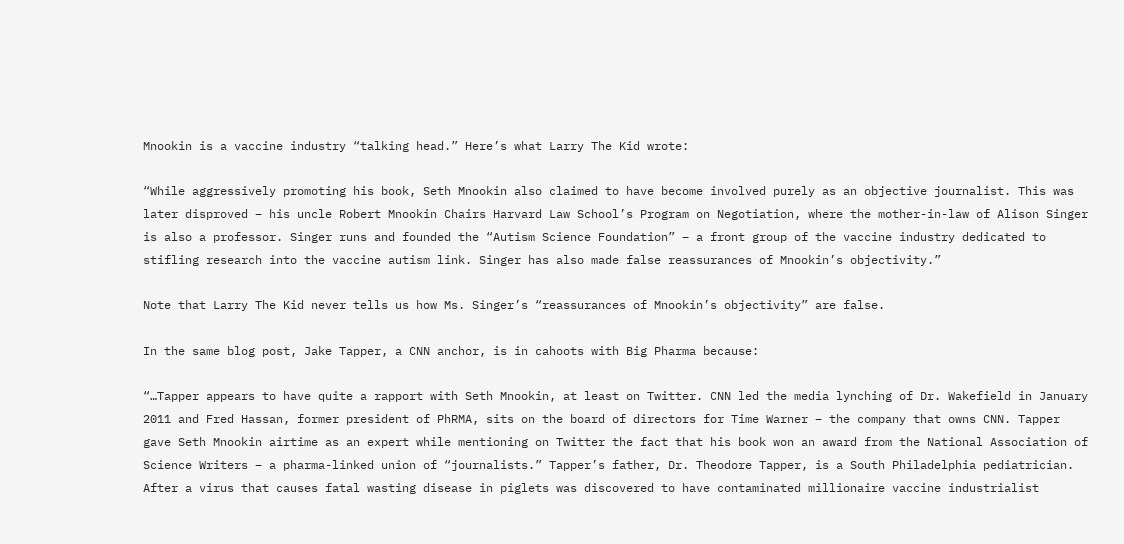Mnookin is a vaccine industry “talking head.” Here’s what Larry The Kid wrote:

“While aggressively promoting his book, Seth Mnookin also claimed to have become involved purely as an objective journalist. This was later disproved – his uncle Robert Mnookin Chairs Harvard Law School’s Program on Negotiation, where the mother-in-law of Alison Singer is also a professor. Singer runs and founded the “Autism Science Foundation” – a front group of the vaccine industry dedicated to stifling research into the vaccine autism link. Singer has also made false reassurances of Mnookin’s objectivity.”

Note that Larry The Kid never tells us how Ms. Singer’s “reassurances of Mnookin’s objectivity” are false.

In the same blog post, Jake Tapper, a CNN anchor, is in cahoots with Big Pharma because:

“…Tapper appears to have quite a rapport with Seth Mnookin, at least on Twitter. CNN led the media lynching of Dr. Wakefield in January 2011 and Fred Hassan, former president of PhRMA, sits on the board of directors for Time Warner – the company that owns CNN. Tapper gave Seth Mnookin airtime as an expert while mentioning on Twitter the fact that his book won an award from the National Association of Science Writers – a pharma-linked union of “journalists.” Tapper’s father, Dr. Theodore Tapper, is a South Philadelphia pediatrician. After a virus that causes fatal wasting disease in piglets was discovered to have contaminated millionaire vaccine industrialist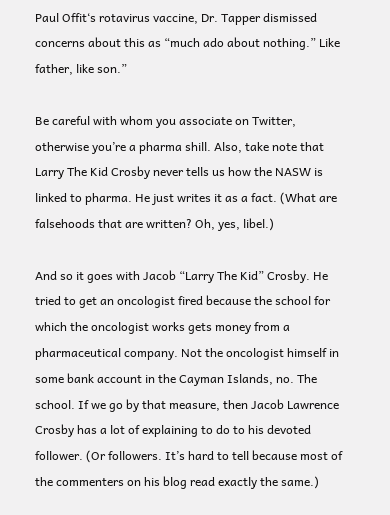Paul Offit‘s rotavirus vaccine, Dr. Tapper dismissed concerns about this as “much ado about nothing.” Like father, like son.”

Be careful with whom you associate on Twitter, otherwise you’re a pharma shill. Also, take note that Larry The Kid Crosby never tells us how the NASW is linked to pharma. He just writes it as a fact. (What are falsehoods that are written? Oh, yes, libel.)

And so it goes with Jacob “Larry The Kid” Crosby. He tried to get an oncologist fired because the school for which the oncologist works gets money from a pharmaceutical company. Not the oncologist himself in some bank account in the Cayman Islands, no. The school. If we go by that measure, then Jacob Lawrence Crosby has a lot of explaining to do to his devoted follower. (Or followers. It’s hard to tell because most of the commenters on his blog read exactly the same.)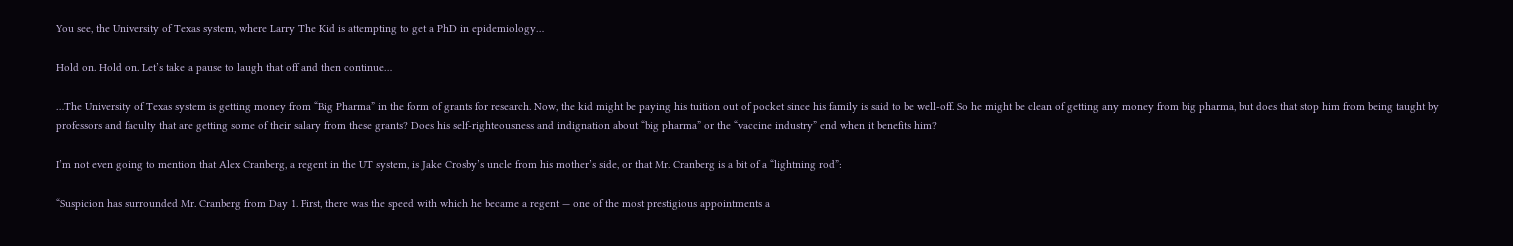You see, the University of Texas system, where Larry The Kid is attempting to get a PhD in epidemiology…

Hold on. Hold on. Let’s take a pause to laugh that off and then continue…

…The University of Texas system is getting money from “Big Pharma” in the form of grants for research. Now, the kid might be paying his tuition out of pocket since his family is said to be well-off. So he might be clean of getting any money from big pharma, but does that stop him from being taught by professors and faculty that are getting some of their salary from these grants? Does his self-righteousness and indignation about “big pharma” or the “vaccine industry” end when it benefits him?

I’m not even going to mention that Alex Cranberg, a regent in the UT system, is Jake Crosby’s uncle from his mother’s side, or that Mr. Cranberg is a bit of a “lightning rod”:

“Suspicion has surrounded Mr. Cranberg from Day 1. First, there was the speed with which he became a regent — one of the most prestigious appointments a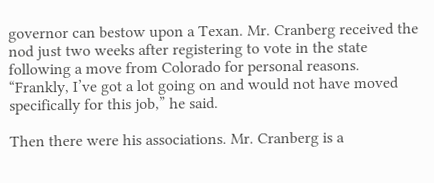governor can bestow upon a Texan. Mr. Cranberg received the nod just two weeks after registering to vote in the state following a move from Colorado for personal reasons. “Frankly, I’ve got a lot going on and would not have moved specifically for this job,” he said.

Then there were his associations. Mr. Cranberg is a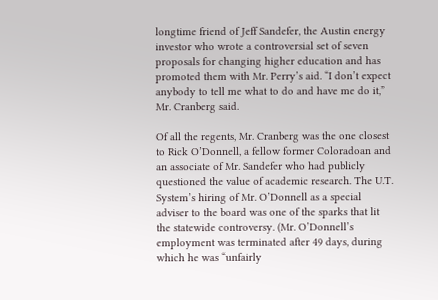longtime friend of Jeff Sandefer, the Austin energy investor who wrote a controversial set of seven proposals for changing higher education and has promoted them with Mr. Perry’s aid. “I don’t expect anybody to tell me what to do and have me do it,” Mr. Cranberg said.

Of all the regents, Mr. Cranberg was the one closest to Rick O’Donnell, a fellow former Coloradoan and an associate of Mr. Sandefer who had publicly questioned the value of academic research. The U.T. System’s hiring of Mr. O’Donnell as a special adviser to the board was one of the sparks that lit the statewide controversy. (Mr. O’Donnell’s employment was terminated after 49 days, during which he was “unfairly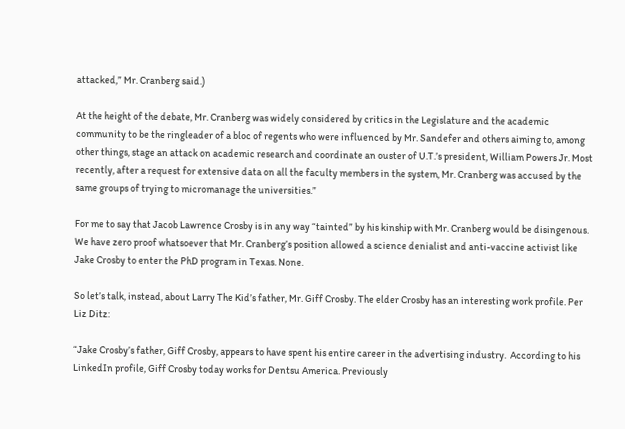attacked,” Mr. Cranberg said.)

At the height of the debate, Mr. Cranberg was widely considered by critics in the Legislature and the academic community to be the ringleader of a bloc of regents who were influenced by Mr. Sandefer and others aiming to, among other things, stage an attack on academic research and coordinate an ouster of U.T.’s president, William Powers Jr. Most recently, after a request for extensive data on all the faculty members in the system, Mr. Cranberg was accused by the same groups of trying to micromanage the universities.”

For me to say that Jacob Lawrence Crosby is in any way “tainted” by his kinship with Mr. Cranberg would be disingenous. We have zero proof whatsoever that Mr. Cranberg’s position allowed a science denialist and anti-vaccine activist like Jake Crosby to enter the PhD program in Texas. None.

So let’s talk, instead, about Larry The Kid’s father, Mr. Giff Crosby. The elder Crosby has an interesting work profile. Per Liz Ditz:

“Jake Crosby’s father, Giff Crosby, appears to have spent his entire career in the advertising industry.  According to his LinkedIn profile, Giff Crosby today works for Dentsu America. Previously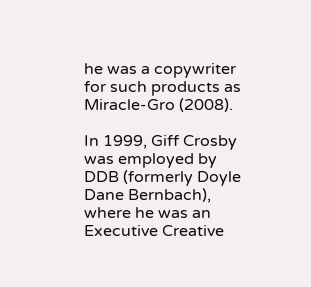he was a copywriter for such products as Miracle-Gro (2008).

In 1999, Giff Crosby was employed by DDB (formerly Doyle Dane Bernbach), where he was an Executive Creative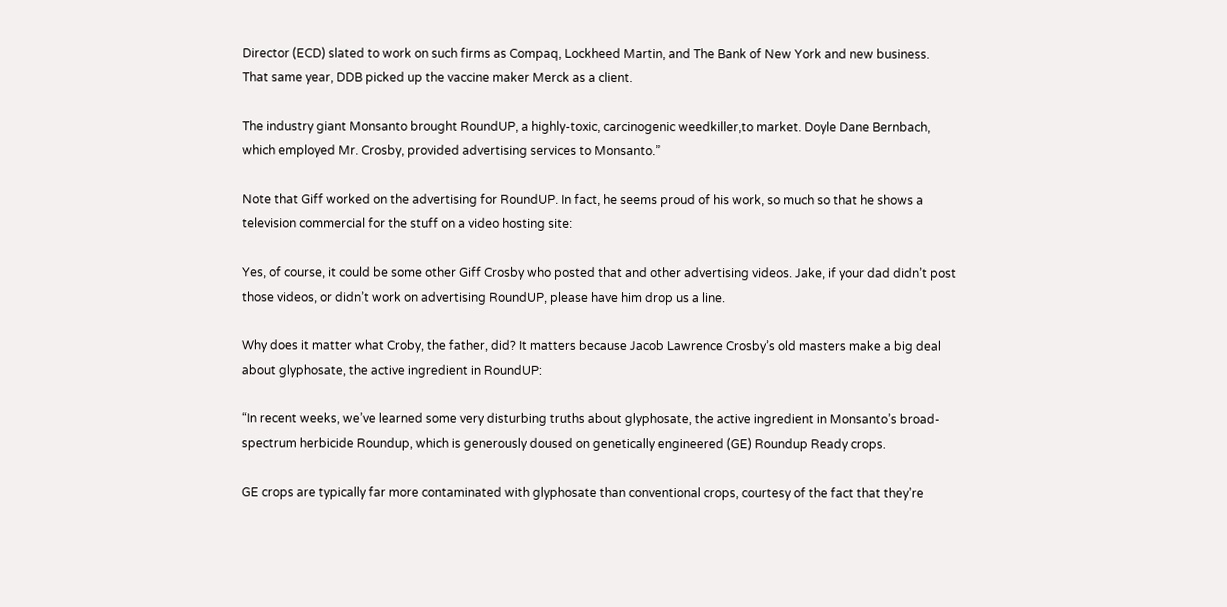Director (ECD) slated to work on such firms as Compaq, Lockheed Martin, and The Bank of New York and new business. That same year, DDB picked up the vaccine maker Merck as a client.

The industry giant Monsanto brought RoundUP, a highly-toxic, carcinogenic weedkiller,to market. Doyle Dane Bernbach, which employed Mr. Crosby, provided advertising services to Monsanto.”

Note that Giff worked on the advertising for RoundUP. In fact, he seems proud of his work, so much so that he shows a television commercial for the stuff on a video hosting site:

Yes, of course, it could be some other Giff Crosby who posted that and other advertising videos. Jake, if your dad didn’t post those videos, or didn’t work on advertising RoundUP, please have him drop us a line.

Why does it matter what Croby, the father, did? It matters because Jacob Lawrence Crosby’s old masters make a big deal about glyphosate, the active ingredient in RoundUP:

“In recent weeks, we’ve learned some very disturbing truths about glyphosate, the active ingredient in Monsanto’s broad-spectrum herbicide Roundup, which is generously doused on genetically engineered (GE) Roundup Ready crops.

GE crops are typically far more contaminated with glyphosate than conventional crops, courtesy of the fact that they’re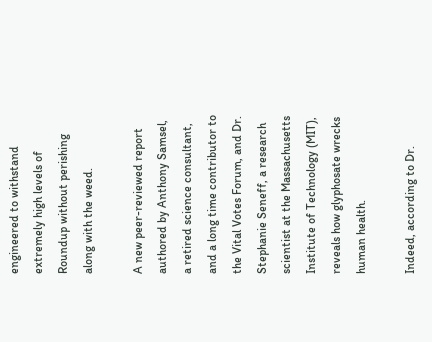engineered to withstand extremely high levels of Roundup without perishing along with the weed.

A new peer-reviewed report authored by Anthony Samsel, a retired science consultant, and a long time contributor to the Vital Votes Forum, and Dr. Stephanie Seneff, a research scientist at the Massachusetts Institute of Technology (MIT), reveals how glyphosate wrecks human health.

Indeed, according to Dr.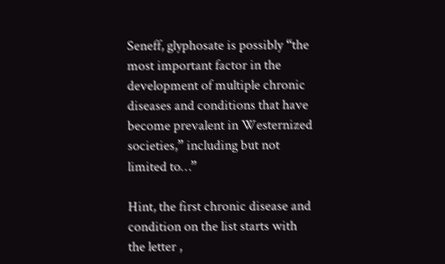Seneff, glyphosate is possibly “the most important factor in the development of multiple chronic diseases and conditions that have become prevalent in Westernized societies,” including but not limited to…”

Hint, the first chronic disease and condition on the list starts with the letter ,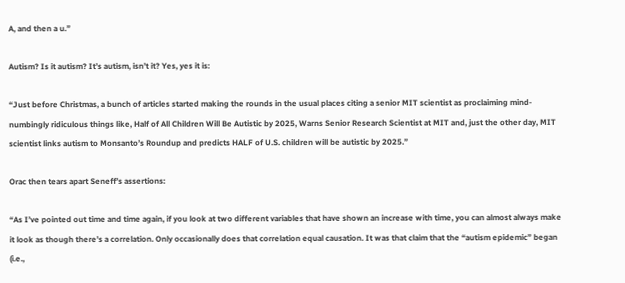A, and then a u.”

Autism? Is it autism? It’s autism, isn’t it? Yes, yes it is:

“Just before Christmas, a bunch of articles started making the rounds in the usual places citing a senior MIT scientist as proclaiming mind-numbingly ridiculous things like, Half of All Children Will Be Autistic by 2025, Warns Senior Research Scientist at MIT and, just the other day, MIT scientist links autism to Monsanto’s Roundup and predicts HALF of U.S. children will be autistic by 2025.”

Orac then tears apart Seneff’s assertions:

“As I’ve pointed out time and time again, if you look at two different variables that have shown an increase with time, you can almost always make it look as though there’s a correlation. Only occasionally does that correlation equal causation. It was that claim that the “autism epidemic” began (i.e.,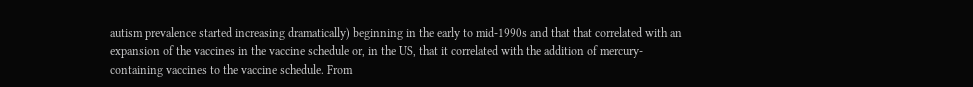autism prevalence started increasing dramatically) beginning in the early to mid-1990s and that that correlated with an expansion of the vaccines in the vaccine schedule or, in the US, that it correlated with the addition of mercury-containing vaccines to the vaccine schedule. From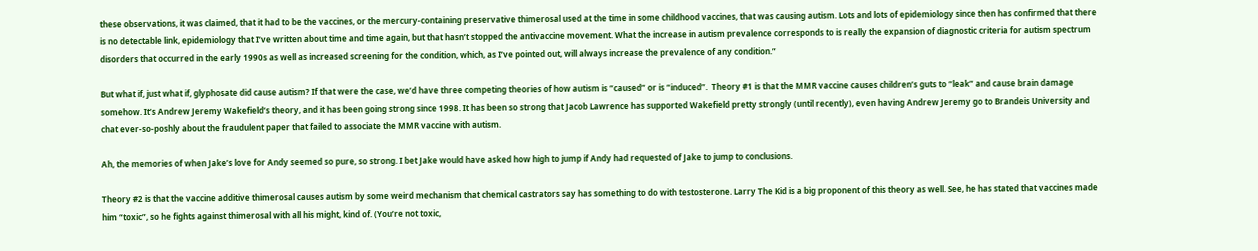these observations, it was claimed, that it had to be the vaccines, or the mercury-containing preservative thimerosal used at the time in some childhood vaccines, that was causing autism. Lots and lots of epidemiology since then has confirmed that there is no detectable link, epidemiology that I’ve written about time and time again, but that hasn’t stopped the antivaccine movement. What the increase in autism prevalence corresponds to is really the expansion of diagnostic criteria for autism spectrum disorders that occurred in the early 1990s as well as increased screening for the condition, which, as I’ve pointed out, will always increase the prevalence of any condition.”

But what if, just what if, glyphosate did cause autism? If that were the case, we’d have three competing theories of how autism is “caused” or is “induced”.  Theory #1 is that the MMR vaccine causes children’s guts to “leak” and cause brain damage somehow. It’s Andrew Jeremy Wakefield’s theory, and it has been going strong since 1998. It has been so strong that Jacob Lawrence has supported Wakefield pretty strongly (until recently), even having Andrew Jeremy go to Brandeis University and chat ever-so-poshly about the fraudulent paper that failed to associate the MMR vaccine with autism.

Ah, the memories of when Jake’s love for Andy seemed so pure, so strong. I bet Jake would have asked how high to jump if Andy had requested of Jake to jump to conclusions.

Theory #2 is that the vaccine additive thimerosal causes autism by some weird mechanism that chemical castrators say has something to do with testosterone. Larry The Kid is a big proponent of this theory as well. See, he has stated that vaccines made him “toxic”, so he fights against thimerosal with all his might, kind of. (You’re not toxic,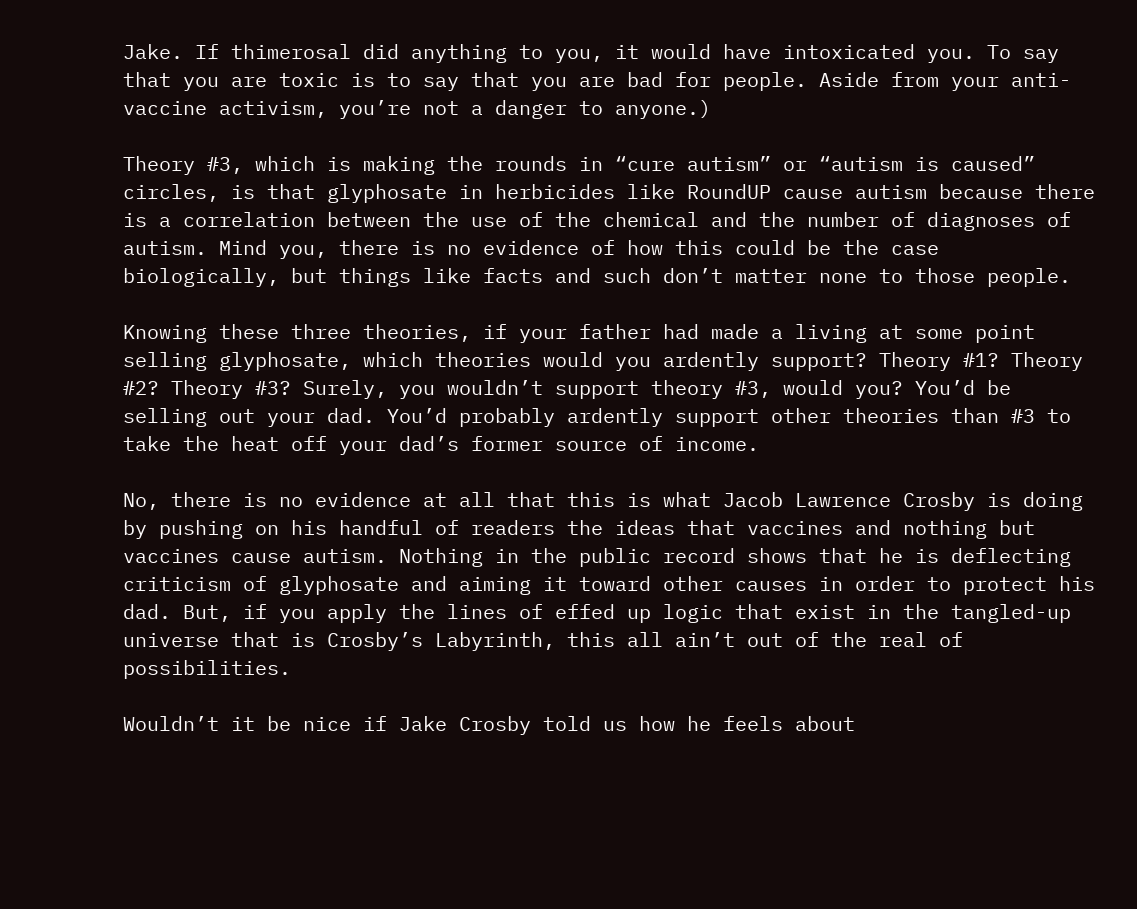Jake. If thimerosal did anything to you, it would have intoxicated you. To say that you are toxic is to say that you are bad for people. Aside from your anti-vaccine activism, you’re not a danger to anyone.)

Theory #3, which is making the rounds in “cure autism” or “autism is caused” circles, is that glyphosate in herbicides like RoundUP cause autism because there is a correlation between the use of the chemical and the number of diagnoses of autism. Mind you, there is no evidence of how this could be the case biologically, but things like facts and such don’t matter none to those people.

Knowing these three theories, if your father had made a living at some point selling glyphosate, which theories would you ardently support? Theory #1? Theory #2? Theory #3? Surely, you wouldn’t support theory #3, would you? You’d be selling out your dad. You’d probably ardently support other theories than #3 to take the heat off your dad’s former source of income.

No, there is no evidence at all that this is what Jacob Lawrence Crosby is doing by pushing on his handful of readers the ideas that vaccines and nothing but vaccines cause autism. Nothing in the public record shows that he is deflecting criticism of glyphosate and aiming it toward other causes in order to protect his dad. But, if you apply the lines of effed up logic that exist in the tangled-up universe that is Crosby’s Labyrinth, this all ain’t out of the real of possibilities.

Wouldn’t it be nice if Jake Crosby told us how he feels about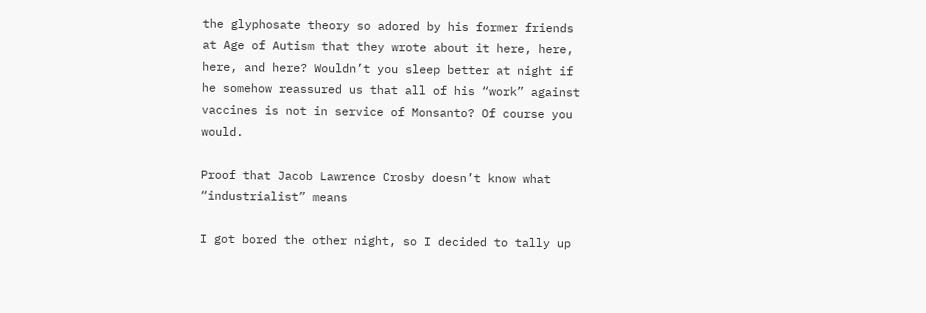the glyphosate theory so adored by his former friends at Age of Autism that they wrote about it here, here, here, and here? Wouldn’t you sleep better at night if he somehow reassured us that all of his “work” against vaccines is not in service of Monsanto? Of course you would.

Proof that Jacob Lawrence Crosby doesn’t know what “industrialist” means

I got bored the other night, so I decided to tally up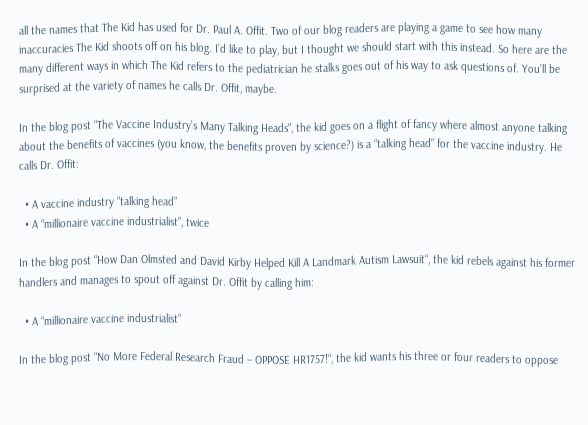all the names that The Kid has used for Dr. Paul A. Offit. Two of our blog readers are playing a game to see how many inaccuracies The Kid shoots off on his blog. I’d like to play, but I thought we should start with this instead. So here are the many different ways in which The Kid refers to the pediatrician he stalks goes out of his way to ask questions of. You’ll be surprised at the variety of names he calls Dr. Offit, maybe.

In the blog post “The Vaccine Industry’s Many Talking Heads“, the kid goes on a flight of fancy where almost anyone talking about the benefits of vaccines (you know, the benefits proven by science?) is a “talking head” for the vaccine industry. He calls Dr. Offit:

  • A vaccine industry “talking head”
  • A “millionaire vaccine industrialist”, twice

In the blog post “How Dan Olmsted and David Kirby Helped Kill A Landmark Autism Lawsuit“, the kid rebels against his former handlers and manages to spout off against Dr. Offit by calling him:

  • A “millionaire vaccine industrialist”

In the blog post “No More Federal Research Fraud – OPPOSE HR1757!“, the kid wants his three or four readers to oppose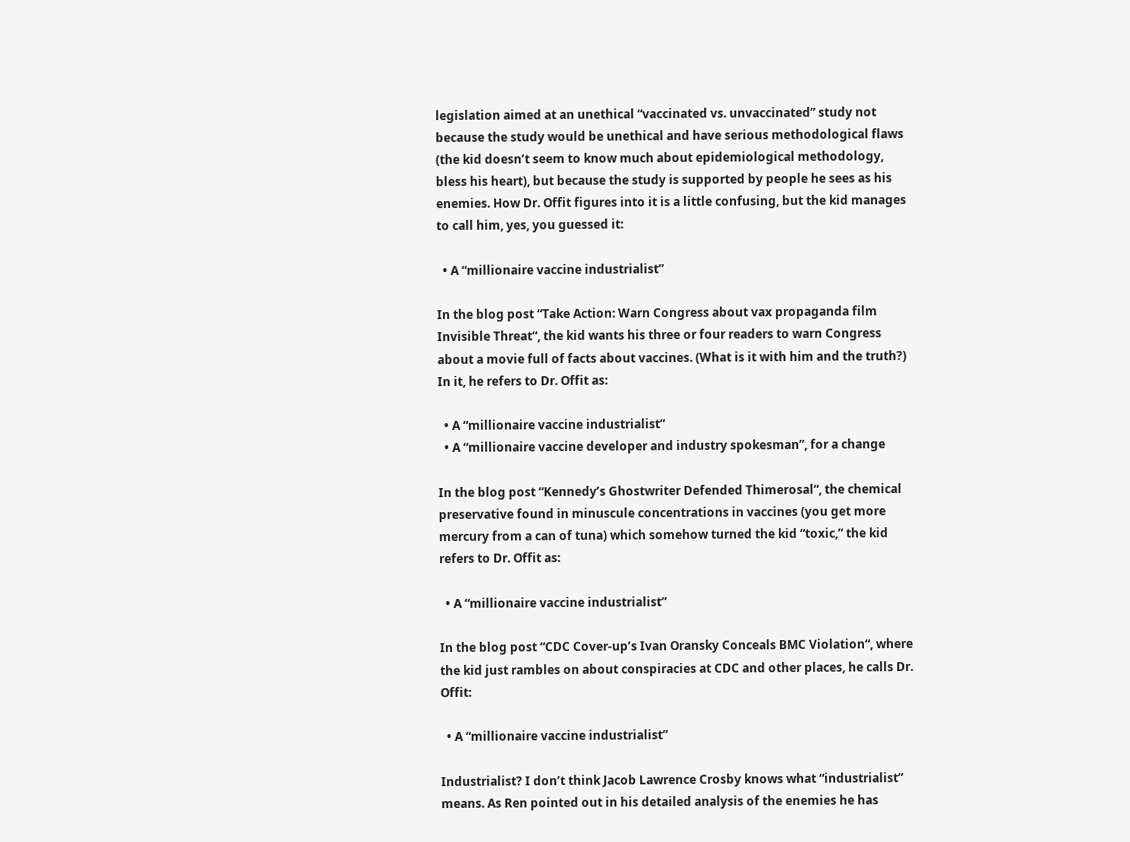legislation aimed at an unethical “vaccinated vs. unvaccinated” study not because the study would be unethical and have serious methodological flaws (the kid doesn’t seem to know much about epidemiological methodology, bless his heart), but because the study is supported by people he sees as his enemies. How Dr. Offit figures into it is a little confusing, but the kid manages to call him, yes, you guessed it:

  • A “millionaire vaccine industrialist”

In the blog post “Take Action: Warn Congress about vax propaganda film Invisible Threat“, the kid wants his three or four readers to warn Congress about a movie full of facts about vaccines. (What is it with him and the truth?) In it, he refers to Dr. Offit as:

  • A “millionaire vaccine industrialist”
  • A “millionaire vaccine developer and industry spokesman”, for a change

In the blog post “Kennedy’s Ghostwriter Defended Thimerosal“, the chemical preservative found in minuscule concentrations in vaccines (you get more mercury from a can of tuna) which somehow turned the kid “toxic,” the kid refers to Dr. Offit as:

  • A “millionaire vaccine industrialist”

In the blog post “CDC Cover-up’s Ivan Oransky Conceals BMC Violation“, where the kid just rambles on about conspiracies at CDC and other places, he calls Dr. Offit:

  • A “millionaire vaccine industrialist”

Industrialist? I don’t think Jacob Lawrence Crosby knows what “industrialist” means. As Ren pointed out in his detailed analysis of the enemies he has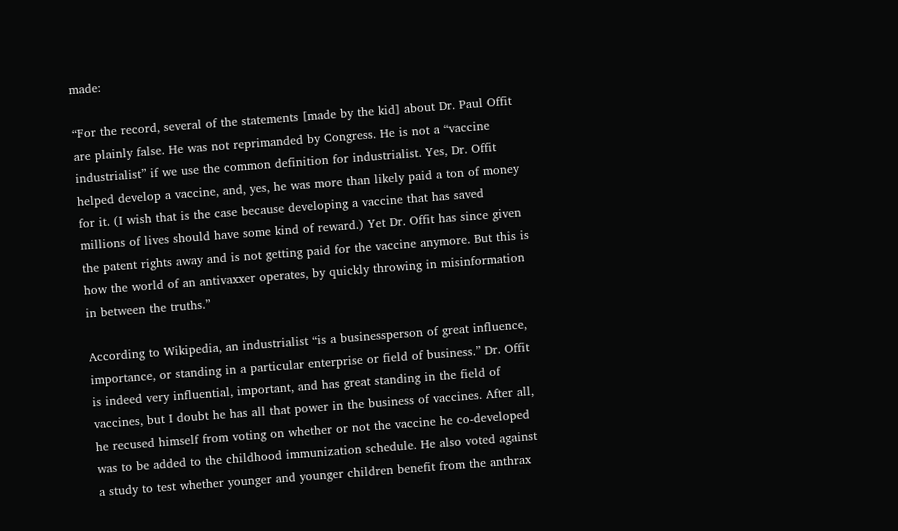made:

“For the record, several of the statements [made by the kid] about Dr. Paul Offit are plainly false. He was not reprimanded by Congress. He is not a “vaccine industrialist” if we use the common definition for industrialist. Yes, Dr. Offit helped develop a vaccine, and, yes, he was more than likely paid a ton of money for it. (I wish that is the case because developing a vaccine that has saved millions of lives should have some kind of reward.) Yet Dr. Offit has since given the patent rights away and is not getting paid for the vaccine anymore. But this is how the world of an antivaxxer operates, by quickly throwing in misinformation in between the truths.”

According to Wikipedia, an industrialist “is a businessperson of great influence, importance, or standing in a particular enterprise or field of business.” Dr. Offit is indeed very influential, important, and has great standing in the field of vaccines, but I doubt he has all that power in the business of vaccines. After all, he recused himself from voting on whether or not the vaccine he co-developed was to be added to the childhood immunization schedule. He also voted against a study to test whether younger and younger children benefit from the anthrax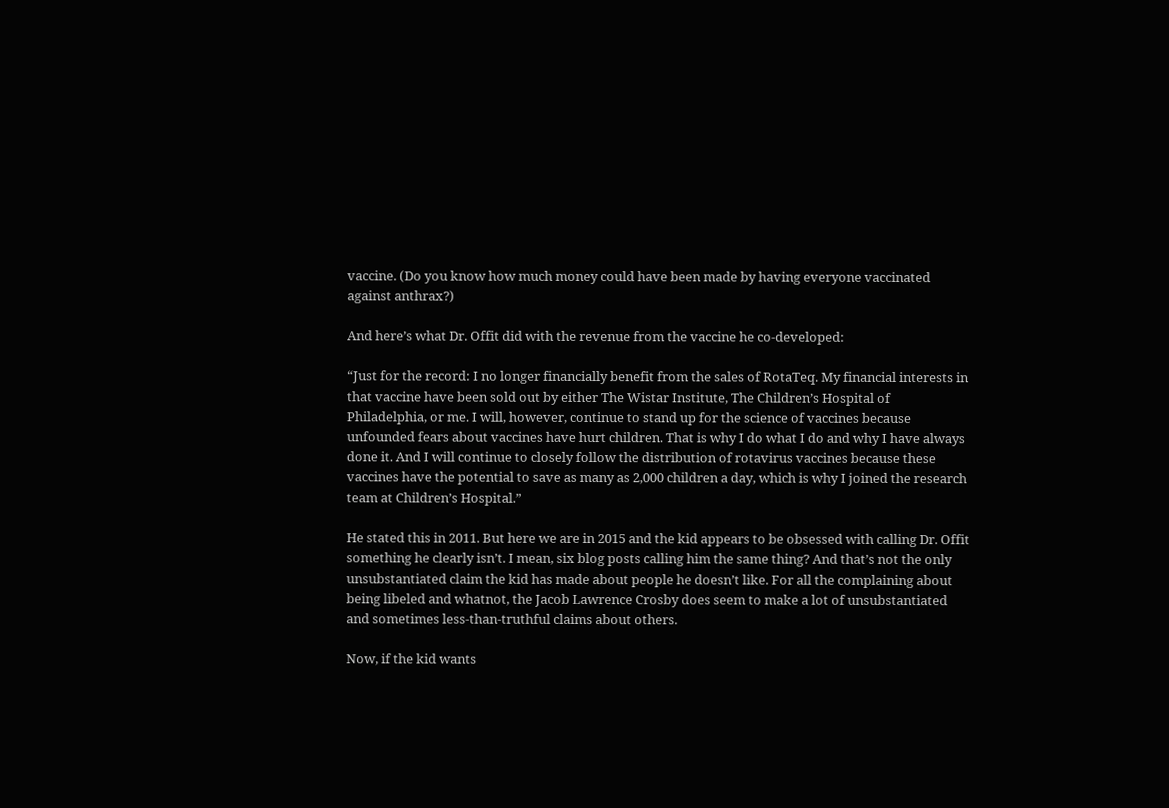vaccine. (Do you know how much money could have been made by having everyone vaccinated against anthrax?)

And here’s what Dr. Offit did with the revenue from the vaccine he co-developed:

“Just for the record: I no longer financially benefit from the sales of RotaTeq. My financial interests in that vaccine have been sold out by either The Wistar Institute, The Children’s Hospital of Philadelphia, or me. I will, however, continue to stand up for the science of vaccines because unfounded fears about vaccines have hurt children. That is why I do what I do and why I have always done it. And I will continue to closely follow the distribution of rotavirus vaccines because these vaccines have the potential to save as many as 2,000 children a day, which is why I joined the research team at Children’s Hospital.”

He stated this in 2011. But here we are in 2015 and the kid appears to be obsessed with calling Dr. Offit something he clearly isn’t. I mean, six blog posts calling him the same thing? And that’s not the only unsubstantiated claim the kid has made about people he doesn’t like. For all the complaining about being libeled and whatnot, the Jacob Lawrence Crosby does seem to make a lot of unsubstantiated and sometimes less-than-truthful claims about others.

Now, if the kid wants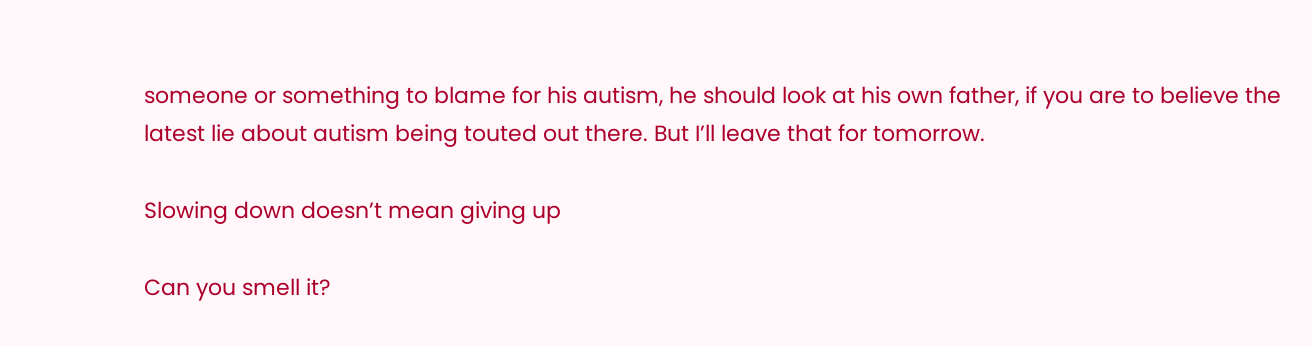someone or something to blame for his autism, he should look at his own father, if you are to believe the latest lie about autism being touted out there. But I’ll leave that for tomorrow.

Slowing down doesn’t mean giving up

Can you smell it?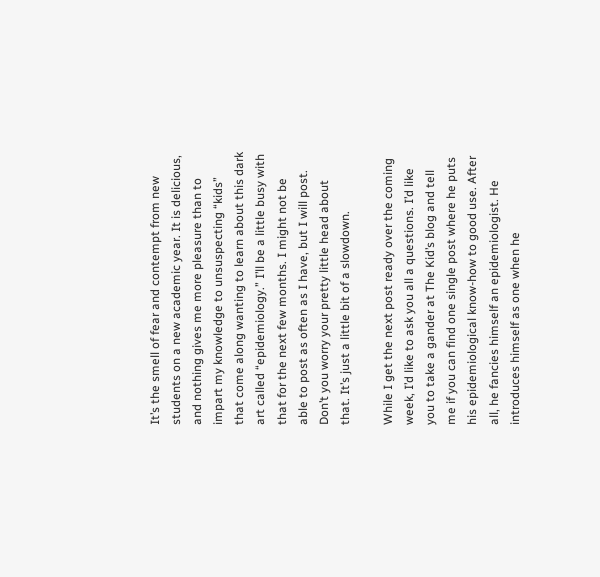It’s the smell of fear and contempt from new students on a new academic year. It is delicious, and nothing gives me more pleasure than to impart my knowledge to unsuspecting “kids” that come along wanting to learn about this dark art called “epidemiology.” I’ll be a little busy with that for the next few months. I might not be able to post as often as I have, but I will post. Don’t you worry your pretty little head about that. It’s just a little bit of a slowdown.

While I get the next post ready over the coming week, I’d like to ask you all a questions. I’d like you to take a gander at The Kid’s blog and tell me if you can find one single post where he puts his epidemiological know-how to good use. After all, he fancies himself an epidemiologist. He introduces himself as one when he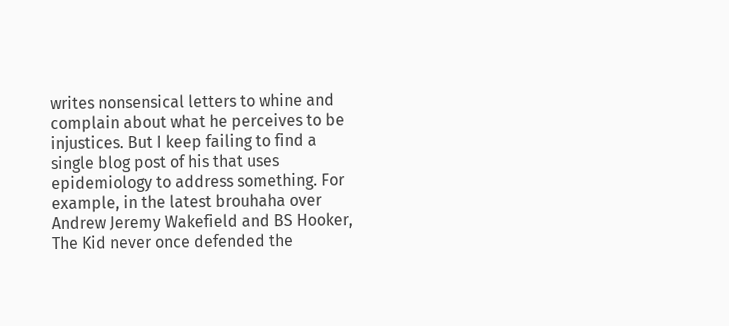writes nonsensical letters to whine and complain about what he perceives to be injustices. But I keep failing to find a single blog post of his that uses epidemiology to address something. For example, in the latest brouhaha over Andrew Jeremy Wakefield and BS Hooker, The Kid never once defended the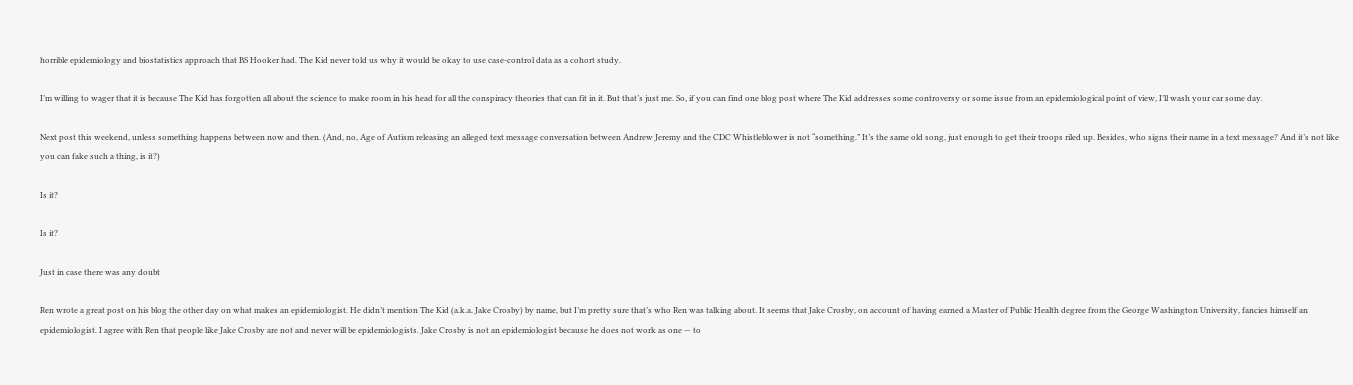horrible epidemiology and biostatistics approach that BS Hooker had. The Kid never told us why it would be okay to use case-control data as a cohort study.

I’m willing to wager that it is because The Kid has forgotten all about the science to make room in his head for all the conspiracy theories that can fit in it. But that’s just me. So, if you can find one blog post where The Kid addresses some controversy or some issue from an epidemiological point of view, I’ll wash your car some day.

Next post this weekend, unless something happens between now and then. (And, no, Age of Autism releasing an alleged text message conversation between Andrew Jeremy and the CDC Whistleblower is not “something.” It’s the same old song, just enough to get their troops riled up. Besides, who signs their name in a text message? And it’s not like you can fake such a thing, is it?)

Is it?

Is it?

Just in case there was any doubt

Ren wrote a great post on his blog the other day on what makes an epidemiologist. He didn’t mention The Kid (a.k.a. Jake Crosby) by name, but I’m pretty sure that’s who Ren was talking about. It seems that Jake Crosby, on account of having earned a Master of Public Health degree from the George Washington University, fancies himself an epidemiologist. I agree with Ren that people like Jake Crosby are not and never will be epidemiologists. Jake Crosby is not an epidemiologist because he does not work as one — to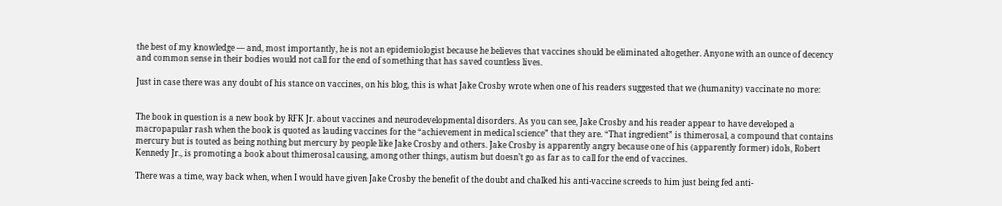the best of my knowledge — and, most importantly, he is not an epidemiologist because he believes that vaccines should be eliminated altogether. Anyone with an ounce of decency and common sense in their bodies would not call for the end of something that has saved countless lives.

Just in case there was any doubt of his stance on vaccines, on his blog, this is what Jake Crosby wrote when one of his readers suggested that we (humanity) vaccinate no more:


The book in question is a new book by RFK Jr. about vaccines and neurodevelopmental disorders. As you can see, Jake Crosby and his reader appear to have developed a macropapular rash when the book is quoted as lauding vaccines for the “achievement in medical science” that they are. “That ingredient” is thimerosal, a compound that contains mercury but is touted as being nothing but mercury by people like Jake Crosby and others. Jake Crosby is apparently angry because one of his (apparently former) idols, Robert Kennedy Jr., is promoting a book about thimerosal causing, among other things, autism but doesn’t go as far as to call for the end of vaccines.

There was a time, way back when, when I would have given Jake Crosby the benefit of the doubt and chalked his anti-vaccine screeds to him just being fed anti-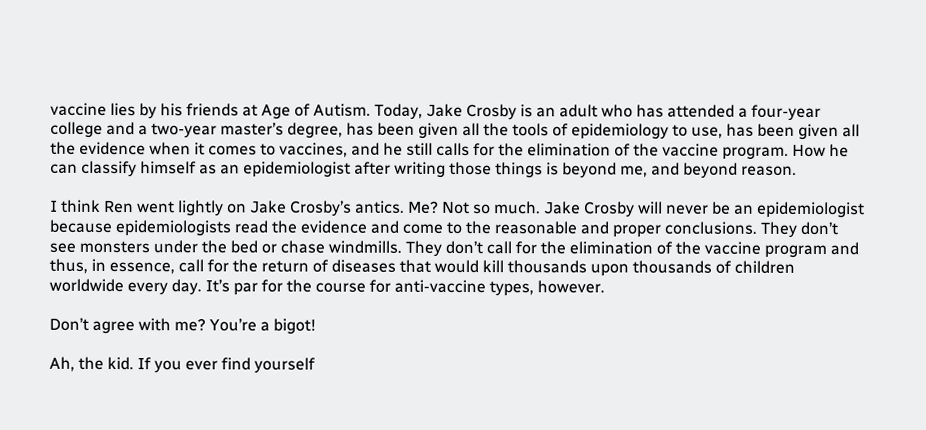vaccine lies by his friends at Age of Autism. Today, Jake Crosby is an adult who has attended a four-year college and a two-year master’s degree, has been given all the tools of epidemiology to use, has been given all the evidence when it comes to vaccines, and he still calls for the elimination of the vaccine program. How he can classify himself as an epidemiologist after writing those things is beyond me, and beyond reason.

I think Ren went lightly on Jake Crosby’s antics. Me? Not so much. Jake Crosby will never be an epidemiologist because epidemiologists read the evidence and come to the reasonable and proper conclusions. They don’t see monsters under the bed or chase windmills. They don’t call for the elimination of the vaccine program and thus, in essence, call for the return of diseases that would kill thousands upon thousands of children worldwide every day. It’s par for the course for anti-vaccine types, however.

Don’t agree with me? You’re a bigot!

Ah, the kid. If you ever find yourself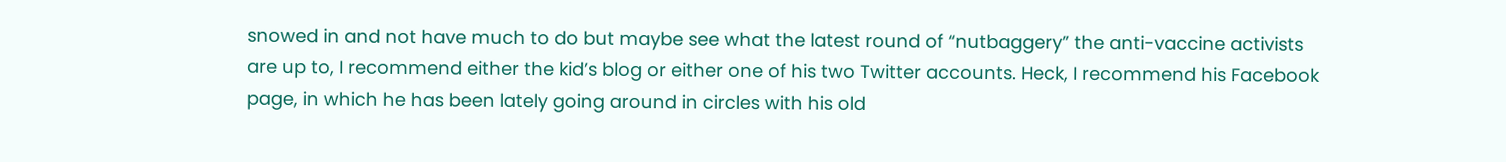snowed in and not have much to do but maybe see what the latest round of “nutbaggery” the anti-vaccine activists are up to, I recommend either the kid’s blog or either one of his two Twitter accounts. Heck, I recommend his Facebook page, in which he has been lately going around in circles with his old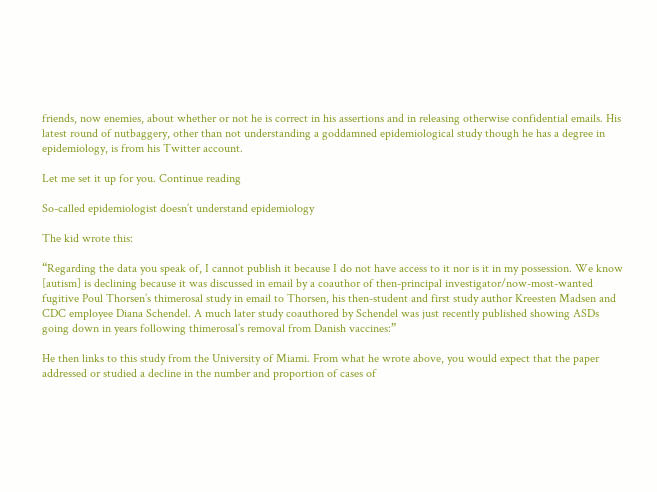friends, now enemies, about whether or not he is correct in his assertions and in releasing otherwise confidential emails. His latest round of nutbaggery, other than not understanding a goddamned epidemiological study though he has a degree in epidemiology, is from his Twitter account.

Let me set it up for you. Continue reading

So-called epidemiologist doesn’t understand epidemiology

The kid wrote this:

“Regarding the data you speak of, I cannot publish it because I do not have access to it nor is it in my possession. We know [autism] is declining because it was discussed in email by a coauthor of then-principal investigator/now-most-wanted fugitive Poul Thorsen’s thimerosal study in email to Thorsen, his then-student and first study author Kreesten Madsen and CDC employee Diana Schendel. A much later study coauthored by Schendel was just recently published showing ASDs going down in years following thimerosal’s removal from Danish vaccines:”

He then links to this study from the University of Miami. From what he wrote above, you would expect that the paper addressed or studied a decline in the number and proportion of cases of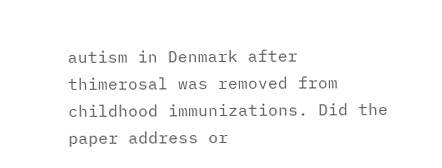autism in Denmark after thimerosal was removed from childhood immunizations. Did the paper address or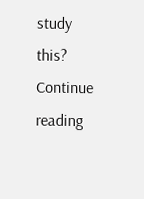study this? Continue reading